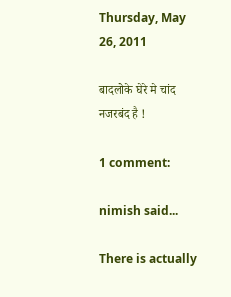Thursday, May 26, 2011

बादलोके घेरे मे चांद नजरबंद है !

1 comment:

nimish said...

There is actually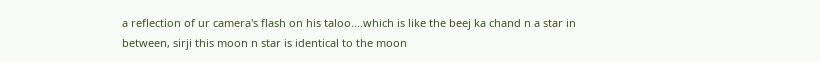a reflection of ur camera's flash on his taloo....which is like the beej ka chand n a star in between, sirji this moon n star is identical to the moon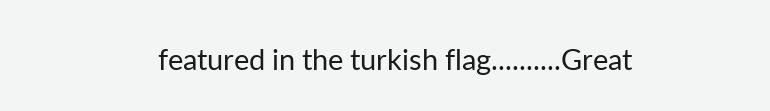featured in the turkish flag..........Great